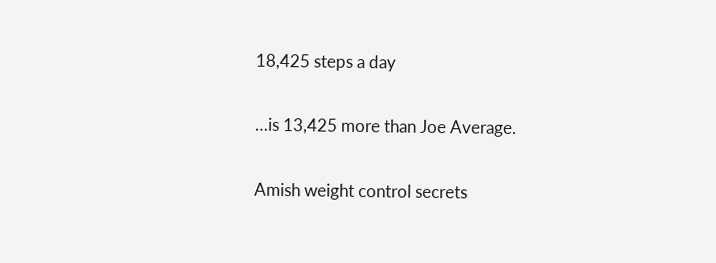18,425 steps a day

…is 13,425 more than Joe Average.

Amish weight control secrets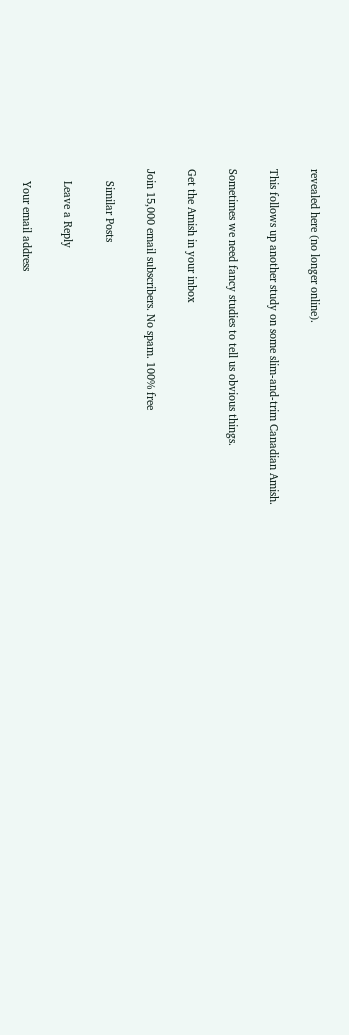revealed here (no longer online).

This follows up another study on some slim-and-trim Canadian Amish.

Sometimes we need fancy studies to tell us obvious things.

Get the Amish in your inbox

Join 15,000 email subscribers. No spam. 100% free

    Similar Posts

    Leave a Reply

    Your email address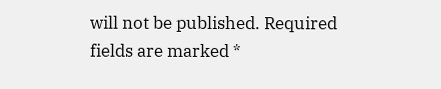will not be published. Required fields are marked *